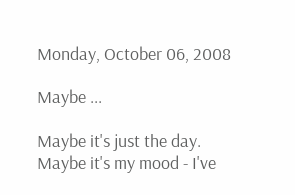Monday, October 06, 2008

Maybe ...

Maybe it's just the day. Maybe it's my mood - I've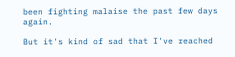been fighting malaise the past few days again.

But it's kind of sad that I've reached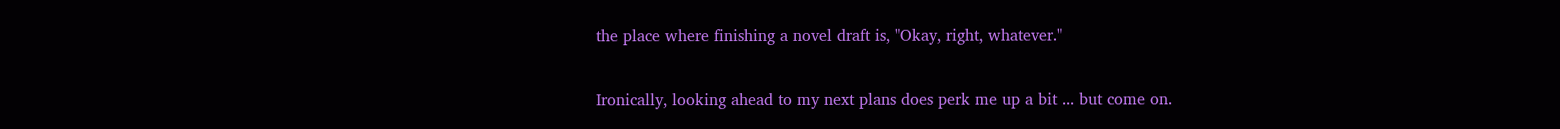the place where finishing a novel draft is, "Okay, right, whatever."

Ironically, looking ahead to my next plans does perk me up a bit ... but come on.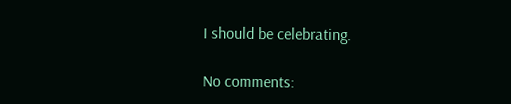I should be celebrating.

No comments: